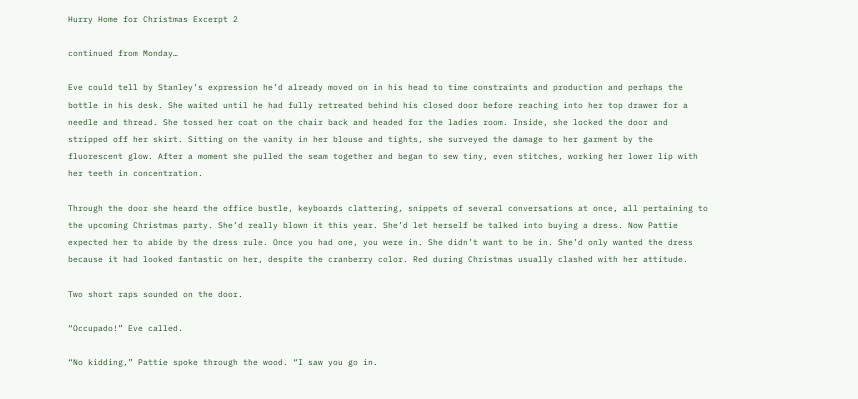Hurry Home for Christmas Excerpt 2

continued from Monday…

Eve could tell by Stanley’s expression he’d already moved on in his head to time constraints and production and perhaps the bottle in his desk. She waited until he had fully retreated behind his closed door before reaching into her top drawer for a needle and thread. She tossed her coat on the chair back and headed for the ladies room. Inside, she locked the door and stripped off her skirt. Sitting on the vanity in her blouse and tights, she surveyed the damage to her garment by the fluorescent glow. After a moment she pulled the seam together and began to sew tiny, even stitches, working her lower lip with her teeth in concentration.

Through the door she heard the office bustle, keyboards clattering, snippets of several conversations at once, all pertaining to the upcoming Christmas party. She’d really blown it this year. She’d let herself be talked into buying a dress. Now Pattie expected her to abide by the dress rule. Once you had one, you were in. She didn’t want to be in. She’d only wanted the dress because it had looked fantastic on her, despite the cranberry color. Red during Christmas usually clashed with her attitude.

Two short raps sounded on the door.

“Occupado!” Eve called.

“No kidding,” Pattie spoke through the wood. “I saw you go in.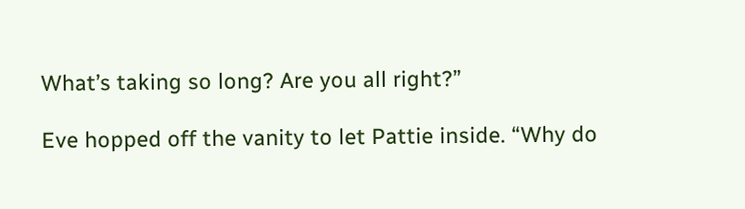What’s taking so long? Are you all right?”

Eve hopped off the vanity to let Pattie inside. “Why do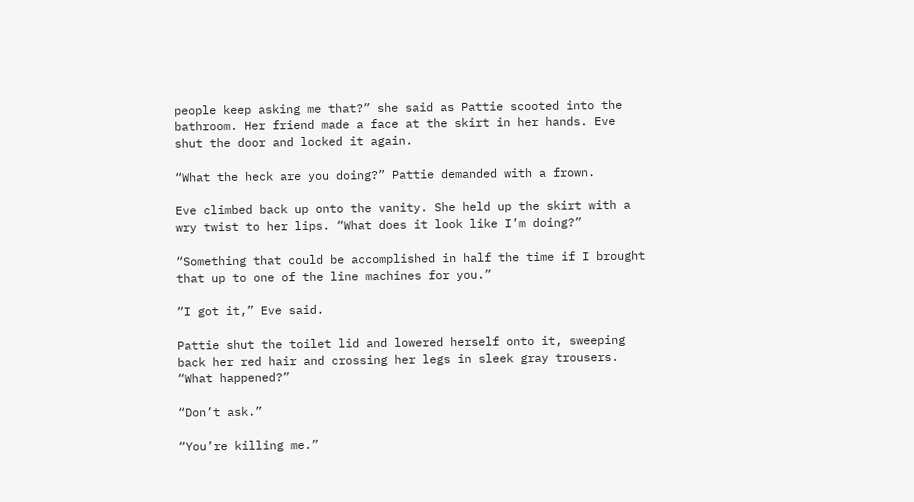people keep asking me that?” she said as Pattie scooted into the bathroom. Her friend made a face at the skirt in her hands. Eve shut the door and locked it again.

“What the heck are you doing?” Pattie demanded with a frown.

Eve climbed back up onto the vanity. She held up the skirt with a wry twist to her lips. “What does it look like I’m doing?”

“Something that could be accomplished in half the time if I brought that up to one of the line machines for you.”

“I got it,” Eve said.

Pattie shut the toilet lid and lowered herself onto it, sweeping back her red hair and crossing her legs in sleek gray trousers. “What happened?”

“Don’t ask.”

“You’re killing me.”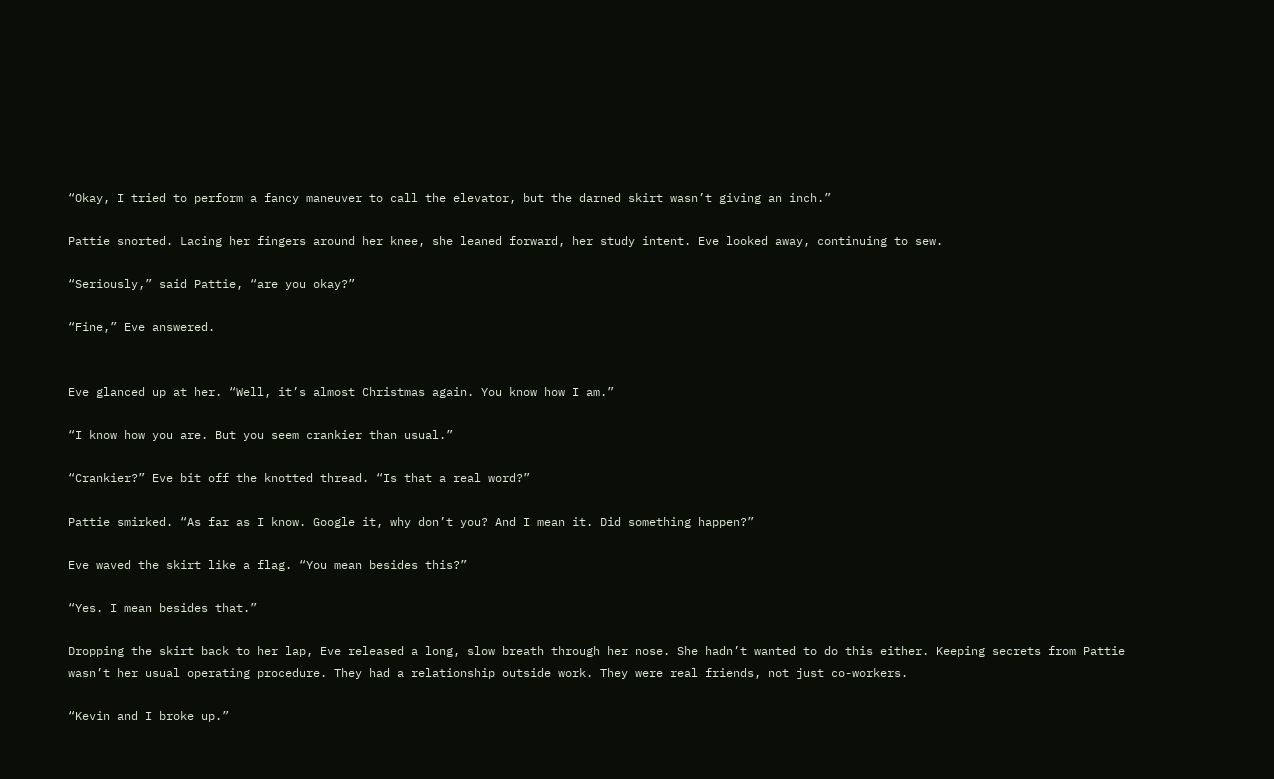“Okay, I tried to perform a fancy maneuver to call the elevator, but the darned skirt wasn’t giving an inch.”

Pattie snorted. Lacing her fingers around her knee, she leaned forward, her study intent. Eve looked away, continuing to sew.

“Seriously,” said Pattie, “are you okay?”

“Fine,” Eve answered.


Eve glanced up at her. “Well, it’s almost Christmas again. You know how I am.”

“I know how you are. But you seem crankier than usual.”

“Crankier?” Eve bit off the knotted thread. “Is that a real word?”

Pattie smirked. “As far as I know. Google it, why don’t you? And I mean it. Did something happen?”

Eve waved the skirt like a flag. “You mean besides this?”

“Yes. I mean besides that.”

Dropping the skirt back to her lap, Eve released a long, slow breath through her nose. She hadn’t wanted to do this either. Keeping secrets from Pattie wasn’t her usual operating procedure. They had a relationship outside work. They were real friends, not just co-workers.

“Kevin and I broke up.”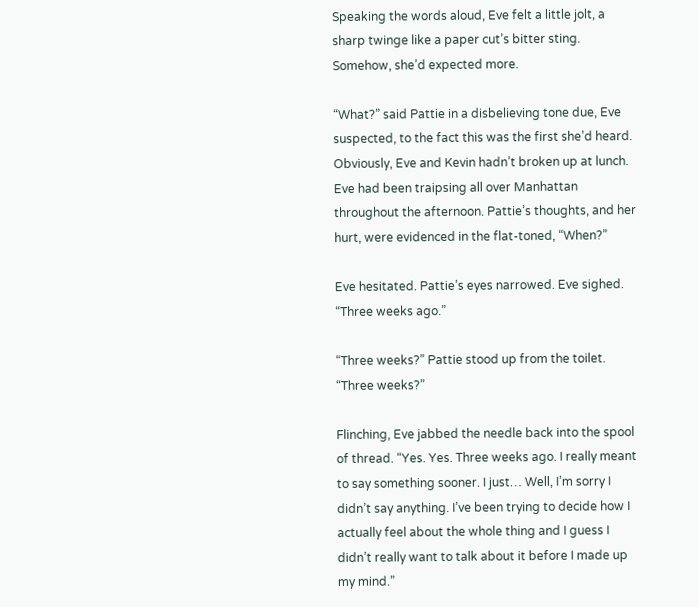Speaking the words aloud, Eve felt a little jolt, a sharp twinge like a paper cut’s bitter sting. Somehow, she’d expected more.

“What?” said Pattie in a disbelieving tone due, Eve suspected, to the fact this was the first she’d heard. Obviously, Eve and Kevin hadn’t broken up at lunch. Eve had been traipsing all over Manhattan throughout the afternoon. Pattie’s thoughts, and her hurt, were evidenced in the flat-toned, “When?”

Eve hesitated. Pattie’s eyes narrowed. Eve sighed. “Three weeks ago.”

“Three weeks?” Pattie stood up from the toilet. “Three weeks?”

Flinching, Eve jabbed the needle back into the spool of thread. “Yes. Yes. Three weeks ago. I really meant to say something sooner. I just… Well, I’m sorry I didn’t say anything. I’ve been trying to decide how I actually feel about the whole thing and I guess I didn’t really want to talk about it before I made up my mind.”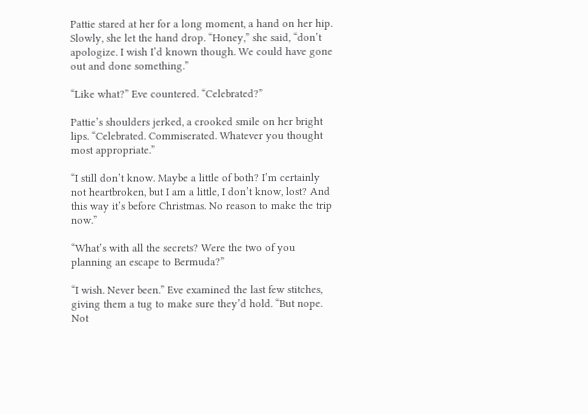Pattie stared at her for a long moment, a hand on her hip. Slowly, she let the hand drop. “Honey,” she said, “don’t apologize. I wish I’d known though. We could have gone out and done something.”

“Like what?” Eve countered. “Celebrated?”

Pattie’s shoulders jerked, a crooked smile on her bright lips. “Celebrated. Commiserated. Whatever you thought most appropriate.”

“I still don’t know. Maybe a little of both? I’m certainly not heartbroken, but I am a little, I don’t know, lost? And this way it’s before Christmas. No reason to make the trip now.”

“What’s with all the secrets? Were the two of you planning an escape to Bermuda?”

“I wish. Never been.” Eve examined the last few stitches, giving them a tug to make sure they’d hold. “But nope. Not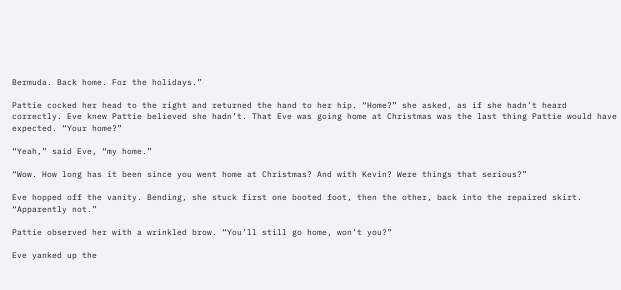Bermuda. Back home. For the holidays.”

Pattie cocked her head to the right and returned the hand to her hip. “Home?” she asked, as if she hadn’t heard correctly. Eve knew Pattie believed she hadn’t. That Eve was going home at Christmas was the last thing Pattie would have expected. “Your home?”

“Yeah,” said Eve, “my home.”

“Wow. How long has it been since you went home at Christmas? And with Kevin? Were things that serious?”

Eve hopped off the vanity. Bending, she stuck first one booted foot, then the other, back into the repaired skirt. “Apparently not.”

Pattie observed her with a wrinkled brow. “You’ll still go home, won’t you?”

Eve yanked up the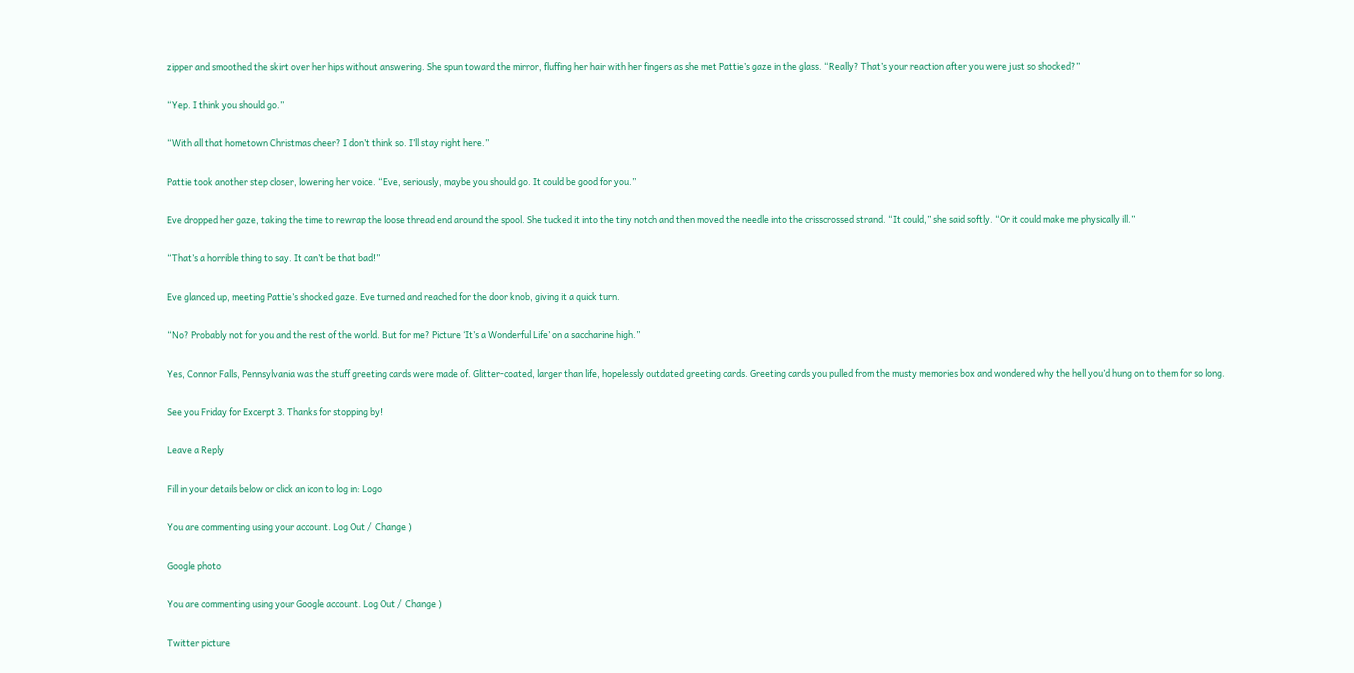zipper and smoothed the skirt over her hips without answering. She spun toward the mirror, fluffing her hair with her fingers as she met Pattie’s gaze in the glass. “Really? That’s your reaction after you were just so shocked?”

“Yep. I think you should go.”

“With all that hometown Christmas cheer? I don’t think so. I’ll stay right here.”

Pattie took another step closer, lowering her voice. “Eve, seriously, maybe you should go. It could be good for you.”

Eve dropped her gaze, taking the time to rewrap the loose thread end around the spool. She tucked it into the tiny notch and then moved the needle into the crisscrossed strand. “It could,” she said softly. “Or it could make me physically ill.”

“That’s a horrible thing to say. It can’t be that bad!”

Eve glanced up, meeting Pattie’s shocked gaze. Eve turned and reached for the door knob, giving it a quick turn.

“No? Probably not for you and the rest of the world. But for me? Picture ‘It’s a Wonderful Life’ on a saccharine high.”

Yes, Connor Falls, Pennsylvania was the stuff greeting cards were made of. Glitter-coated, larger than life, hopelessly outdated greeting cards. Greeting cards you pulled from the musty memories box and wondered why the hell you’d hung on to them for so long.

See you Friday for Excerpt 3. Thanks for stopping by!

Leave a Reply

Fill in your details below or click an icon to log in: Logo

You are commenting using your account. Log Out /  Change )

Google photo

You are commenting using your Google account. Log Out /  Change )

Twitter picture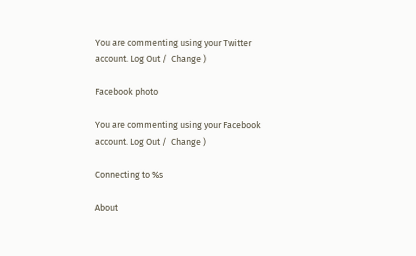You are commenting using your Twitter account. Log Out /  Change )

Facebook photo

You are commenting using your Facebook account. Log Out /  Change )

Connecting to %s

About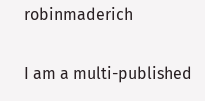robinmaderich

I am a multi-published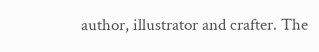author, illustrator and crafter. The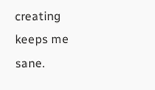creating keeps me sane.